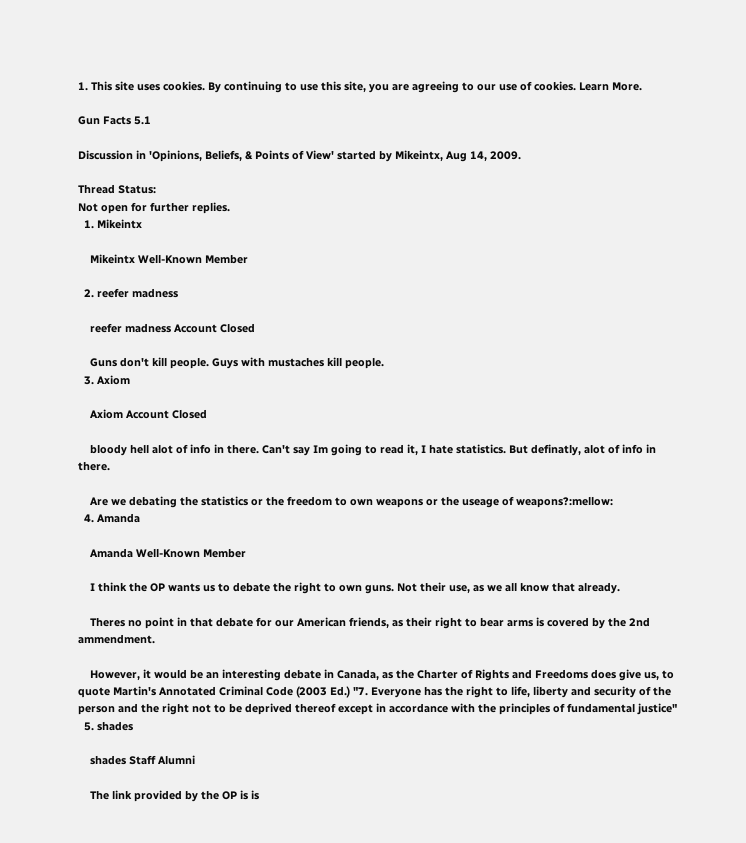1. This site uses cookies. By continuing to use this site, you are agreeing to our use of cookies. Learn More.

Gun Facts 5.1

Discussion in 'Opinions, Beliefs, & Points of View' started by Mikeintx, Aug 14, 2009.

Thread Status:
Not open for further replies.
  1. Mikeintx

    Mikeintx Well-Known Member

  2. reefer madness

    reefer madness Account Closed

    Guns don't kill people. Guys with mustaches kill people.
  3. Axiom

    Axiom Account Closed

    bloody hell alot of info in there. Can't say Im going to read it, I hate statistics. But definatly, alot of info in there.

    Are we debating the statistics or the freedom to own weapons or the useage of weapons?:mellow:
  4. Amanda

    Amanda Well-Known Member

    I think the OP wants us to debate the right to own guns. Not their use, as we all know that already.

    Theres no point in that debate for our American friends, as their right to bear arms is covered by the 2nd ammendment.

    However, it would be an interesting debate in Canada, as the Charter of Rights and Freedoms does give us, to quote Martin's Annotated Criminal Code (2003 Ed.) "7. Everyone has the right to life, liberty and security of the person and the right not to be deprived thereof except in accordance with the principles of fundamental justice"
  5. shades

    shades Staff Alumni

    The link provided by the OP is is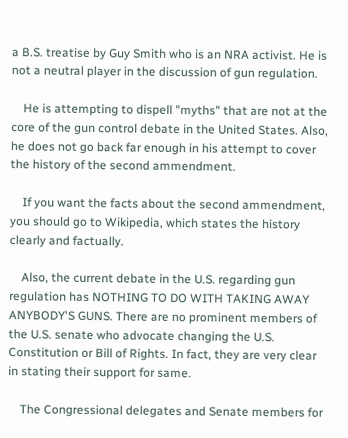a B.S. treatise by Guy Smith who is an NRA activist. He is not a neutral player in the discussion of gun regulation.

    He is attempting to dispell "myths" that are not at the core of the gun control debate in the United States. Also, he does not go back far enough in his attempt to cover the history of the second ammendment.

    If you want the facts about the second ammendment, you should go to Wikipedia, which states the history clearly and factually.

    Also, the current debate in the U.S. regarding gun regulation has NOTHING TO DO WITH TAKING AWAY ANYBODY'S GUNS. There are no prominent members of the U.S. senate who advocate changing the U.S. Constitution or Bill of Rights. In fact, they are very clear in stating their support for same.

    The Congressional delegates and Senate members for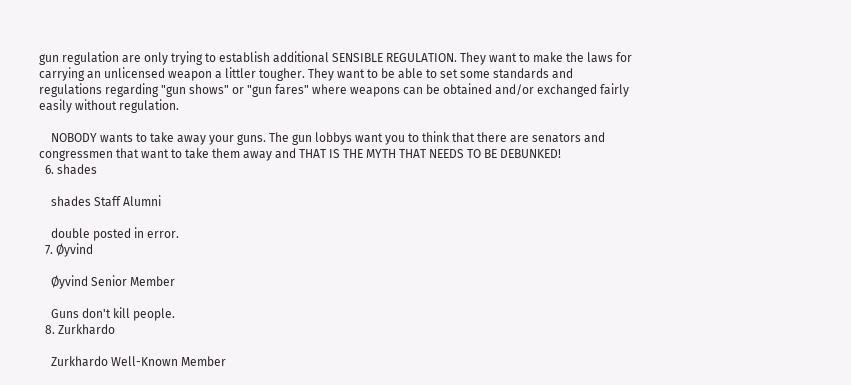gun regulation are only trying to establish additional SENSIBLE REGULATION. They want to make the laws for carrying an unlicensed weapon a littler tougher. They want to be able to set some standards and regulations regarding "gun shows" or "gun fares" where weapons can be obtained and/or exchanged fairly easily without regulation.

    NOBODY wants to take away your guns. The gun lobbys want you to think that there are senators and congressmen that want to take them away and THAT IS THE MYTH THAT NEEDS TO BE DEBUNKED!
  6. shades

    shades Staff Alumni

    double posted in error.
  7. Øyvind

    Øyvind Senior Member

    Guns don't kill people.
  8. Zurkhardo

    Zurkhardo Well-Known Member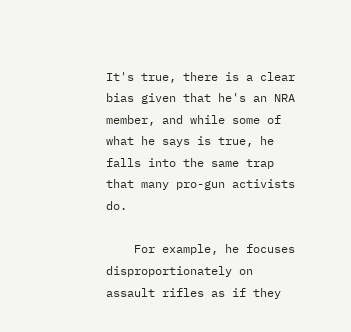It's true, there is a clear bias given that he's an NRA member, and while some of what he says is true, he falls into the same trap that many pro-gun activists do.

    For example, he focuses disproportionately on assault rifles as if they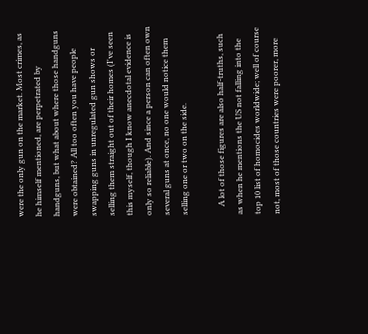were the only gun on the market. Most crimes, as he himself mentioned, are perpetrated by handguns, but what about where those handguns were obtained? All too often you have people swapping guns in unregulated gun shows or selling them straight out of their homes (I've seen this myself, though I know anecdotal evidence is only so reliable). And since a person can often own several guns at once, no one would notice them selling one or two on the side.

    A lot of those figures are also half-truths, such as when he mentions the US not falling into the top 10 list of homocides worldwide; well of course not, most of those countries were poorer, more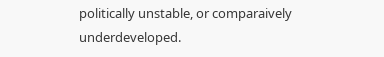politically unstable, or comparaively underdeveloped.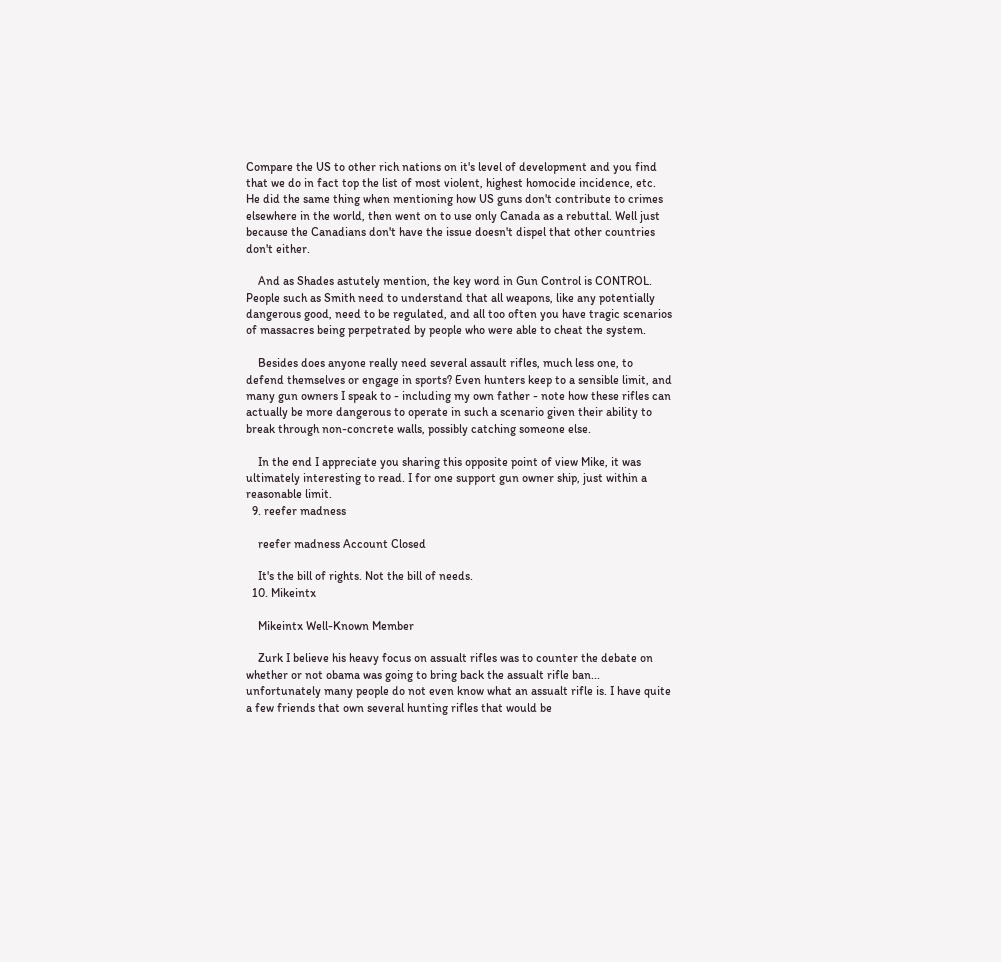Compare the US to other rich nations on it's level of development and you find that we do in fact top the list of most violent, highest homocide incidence, etc. He did the same thing when mentioning how US guns don't contribute to crimes elsewhere in the world, then went on to use only Canada as a rebuttal. Well just because the Canadians don't have the issue doesn't dispel that other countries don't either.

    And as Shades astutely mention, the key word in Gun Control is CONTROL. People such as Smith need to understand that all weapons, like any potentially dangerous good, need to be regulated, and all too often you have tragic scenarios of massacres being perpetrated by people who were able to cheat the system.

    Besides does anyone really need several assault rifles, much less one, to defend themselves or engage in sports? Even hunters keep to a sensible limit, and many gun owners I speak to - including my own father - note how these rifles can actually be more dangerous to operate in such a scenario given their ability to break through non-concrete walls, possibly catching someone else.

    In the end I appreciate you sharing this opposite point of view Mike, it was ultimately interesting to read. I for one support gun owner ship, just within a reasonable limit.
  9. reefer madness

    reefer madness Account Closed

    It's the bill of rights. Not the bill of needs.
  10. Mikeintx

    Mikeintx Well-Known Member

    Zurk I believe his heavy focus on assualt rifles was to counter the debate on whether or not obama was going to bring back the assualt rifle ban... unfortunately many people do not even know what an assualt rifle is. I have quite a few friends that own several hunting rifles that would be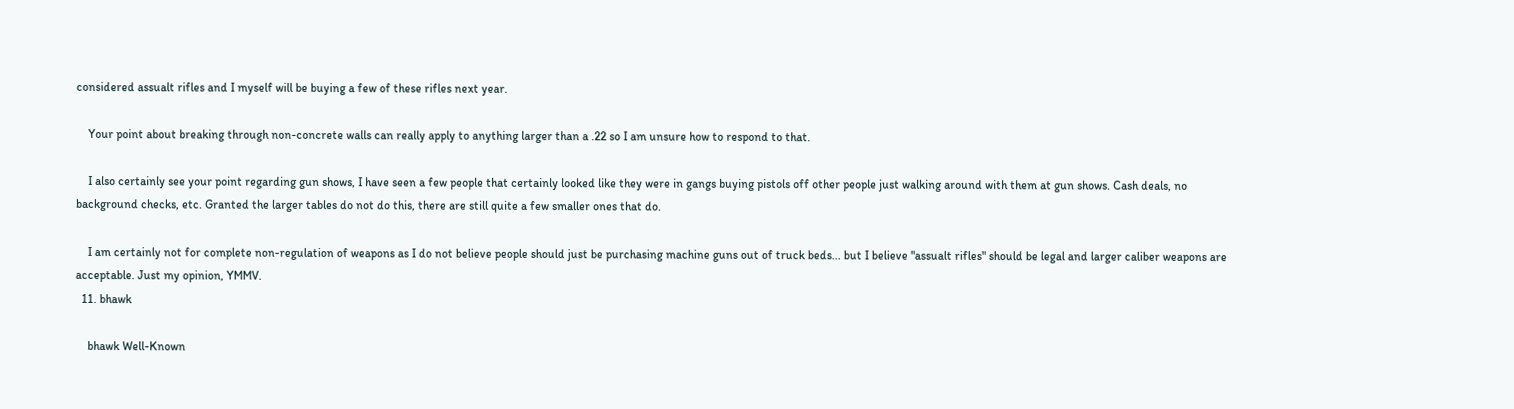considered assualt rifles and I myself will be buying a few of these rifles next year.

    Your point about breaking through non-concrete walls can really apply to anything larger than a .22 so I am unsure how to respond to that.

    I also certainly see your point regarding gun shows, I have seen a few people that certainly looked like they were in gangs buying pistols off other people just walking around with them at gun shows. Cash deals, no background checks, etc. Granted the larger tables do not do this, there are still quite a few smaller ones that do.

    I am certainly not for complete non-regulation of weapons as I do not believe people should just be purchasing machine guns out of truck beds... but I believe "assualt rifles" should be legal and larger caliber weapons are acceptable. Just my opinion, YMMV.
  11. bhawk

    bhawk Well-Known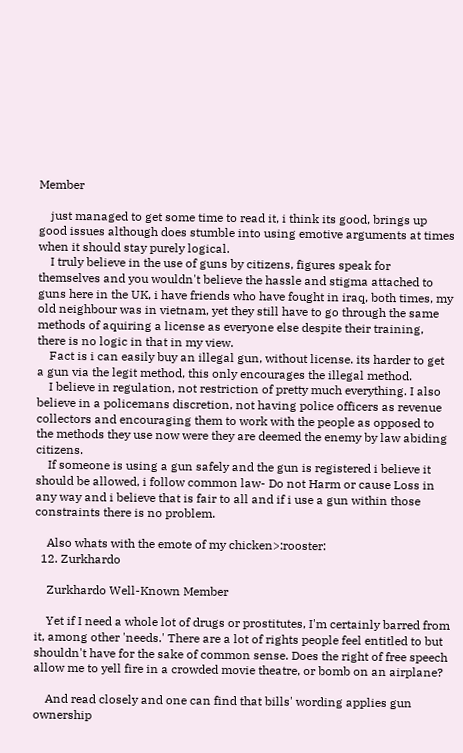Member

    just managed to get some time to read it, i think its good, brings up good issues although does stumble into using emotive arguments at times when it should stay purely logical.
    I truly believe in the use of guns by citizens, figures speak for themselves and you wouldn't believe the hassle and stigma attached to guns here in the UK, i have friends who have fought in iraq, both times, my old neighbour was in vietnam, yet they still have to go through the same methods of aquiring a license as everyone else despite their training, there is no logic in that in my view.
    Fact is i can easily buy an illegal gun, without license. its harder to get a gun via the legit method, this only encourages the illegal method.
    I believe in regulation, not restriction of pretty much everything. I also believe in a policemans discretion, not having police officers as revenue collectors and encouraging them to work with the people as opposed to the methods they use now were they are deemed the enemy by law abiding citizens.
    If someone is using a gun safely and the gun is registered i believe it should be allowed, i follow common law- Do not Harm or cause Loss in any way and i believe that is fair to all and if i use a gun within those constraints there is no problem.

    Also whats with the emote of my chicken>:rooster:
  12. Zurkhardo

    Zurkhardo Well-Known Member

    Yet if I need a whole lot of drugs or prostitutes, I'm certainly barred from it, among other 'needs.' There are a lot of rights people feel entitled to but shouldn't have for the sake of common sense. Does the right of free speech allow me to yell fire in a crowded movie theatre, or bomb on an airplane?

    And read closely and one can find that bills' wording applies gun ownership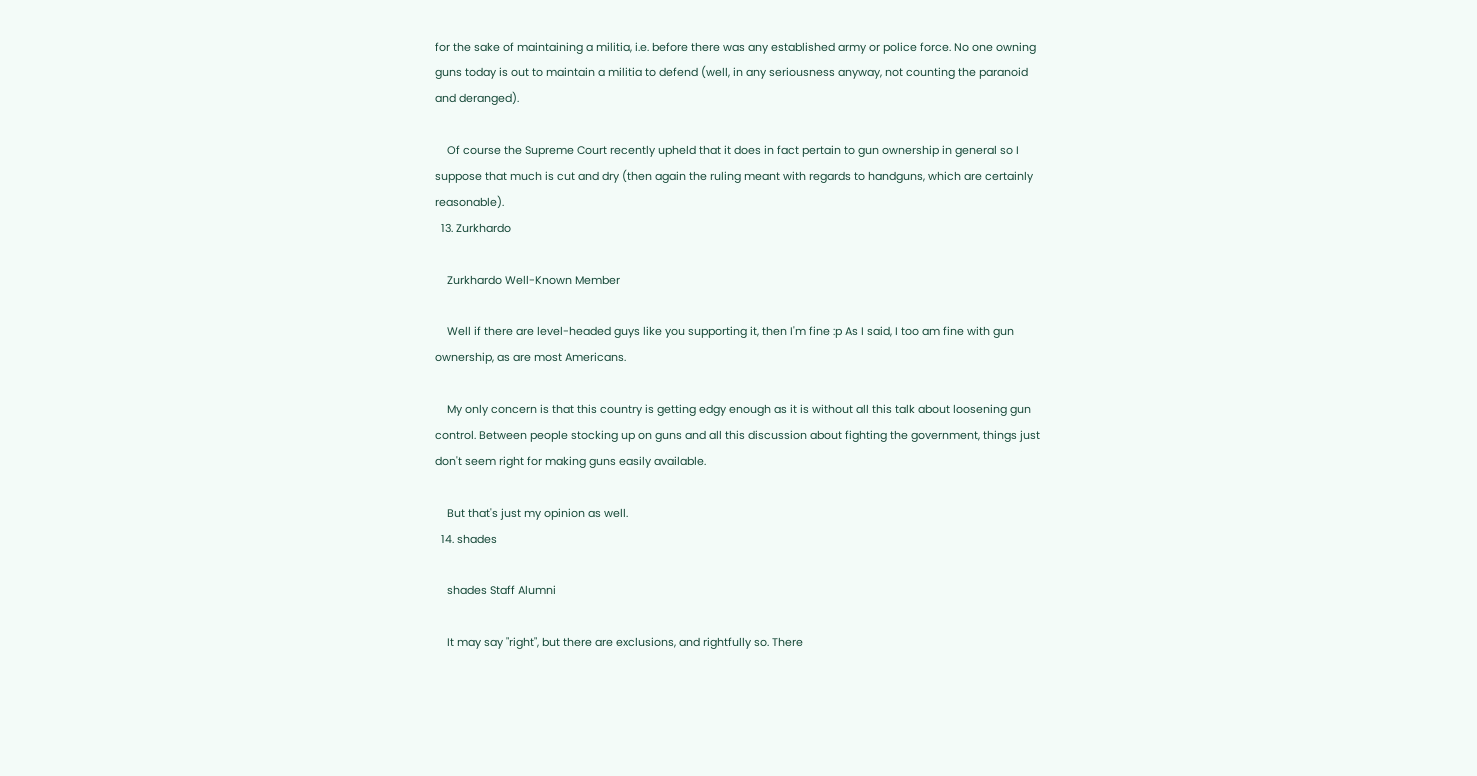for the sake of maintaining a militia, i.e. before there was any established army or police force. No one owning guns today is out to maintain a militia to defend (well, in any seriousness anyway, not counting the paranoid and deranged).

    Of course the Supreme Court recently upheld that it does in fact pertain to gun ownership in general so I suppose that much is cut and dry (then again the ruling meant with regards to handguns, which are certainly reasonable).
  13. Zurkhardo

    Zurkhardo Well-Known Member

    Well if there are level-headed guys like you supporting it, then I'm fine :p As I said, I too am fine with gun ownership, as are most Americans.

    My only concern is that this country is getting edgy enough as it is without all this talk about loosening gun control. Between people stocking up on guns and all this discussion about fighting the government, things just don't seem right for making guns easily available.

    But that's just my opinion as well.
  14. shades

    shades Staff Alumni

    It may say "right", but there are exclusions, and rightfully so. There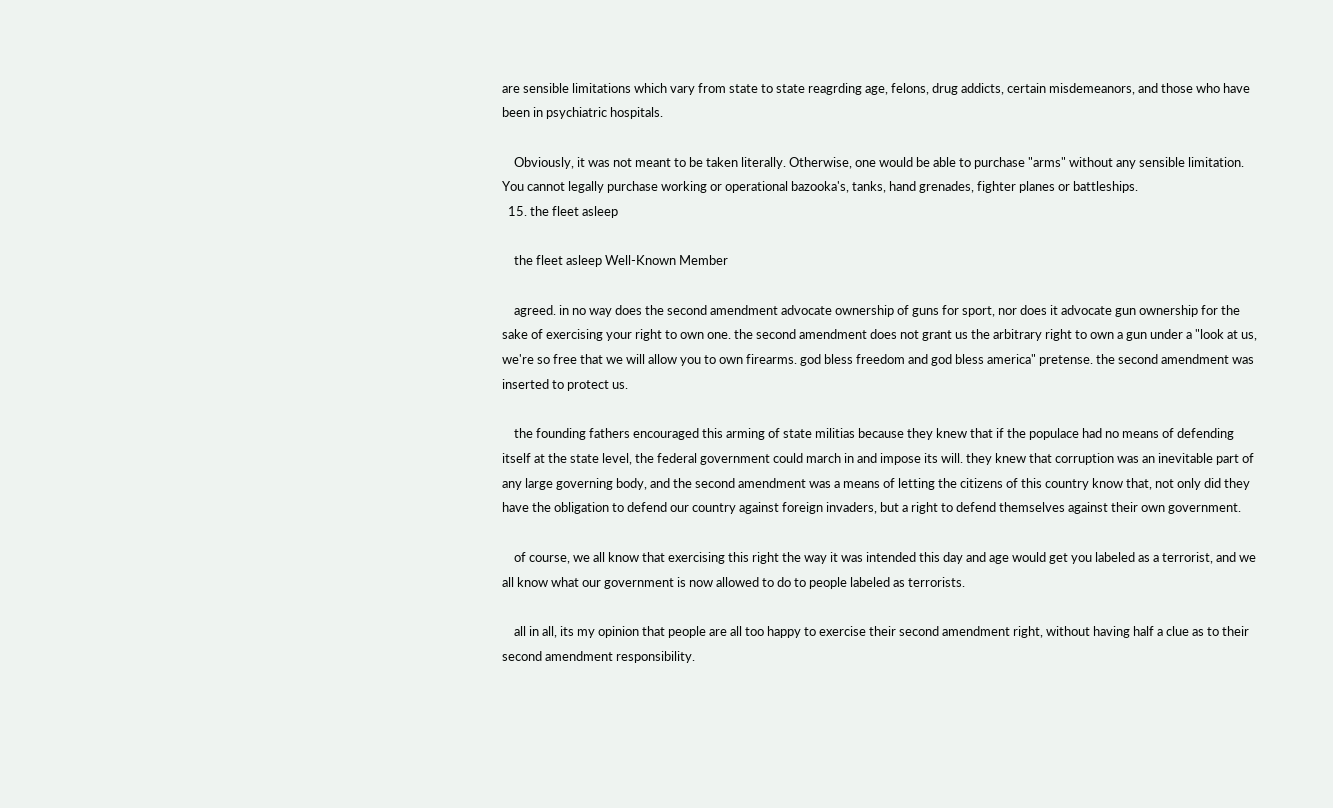are sensible limitations which vary from state to state reagrding age, felons, drug addicts, certain misdemeanors, and those who have been in psychiatric hospitals.

    Obviously, it was not meant to be taken literally. Otherwise, one would be able to purchase "arms" without any sensible limitation. You cannot legally purchase working or operational bazooka's, tanks, hand grenades, fighter planes or battleships.
  15. the fleet asleep

    the fleet asleep Well-Known Member

    agreed. in no way does the second amendment advocate ownership of guns for sport, nor does it advocate gun ownership for the sake of exercising your right to own one. the second amendment does not grant us the arbitrary right to own a gun under a "look at us, we're so free that we will allow you to own firearms. god bless freedom and god bless america" pretense. the second amendment was inserted to protect us.

    the founding fathers encouraged this arming of state militias because they knew that if the populace had no means of defending itself at the state level, the federal government could march in and impose its will. they knew that corruption was an inevitable part of any large governing body, and the second amendment was a means of letting the citizens of this country know that, not only did they have the obligation to defend our country against foreign invaders, but a right to defend themselves against their own government.

    of course, we all know that exercising this right the way it was intended this day and age would get you labeled as a terrorist, and we all know what our government is now allowed to do to people labeled as terrorists.

    all in all, its my opinion that people are all too happy to exercise their second amendment right, without having half a clue as to their second amendment responsibility.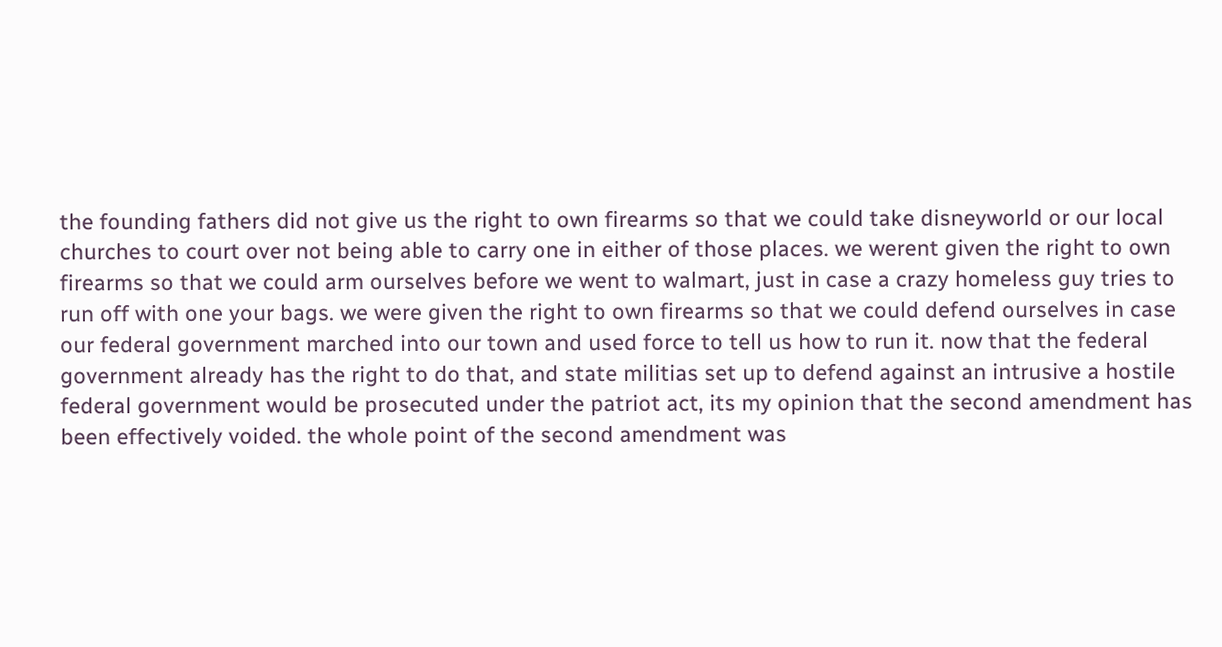the founding fathers did not give us the right to own firearms so that we could take disneyworld or our local churches to court over not being able to carry one in either of those places. we werent given the right to own firearms so that we could arm ourselves before we went to walmart, just in case a crazy homeless guy tries to run off with one your bags. we were given the right to own firearms so that we could defend ourselves in case our federal government marched into our town and used force to tell us how to run it. now that the federal government already has the right to do that, and state militias set up to defend against an intrusive a hostile federal government would be prosecuted under the patriot act, its my opinion that the second amendment has been effectively voided. the whole point of the second amendment was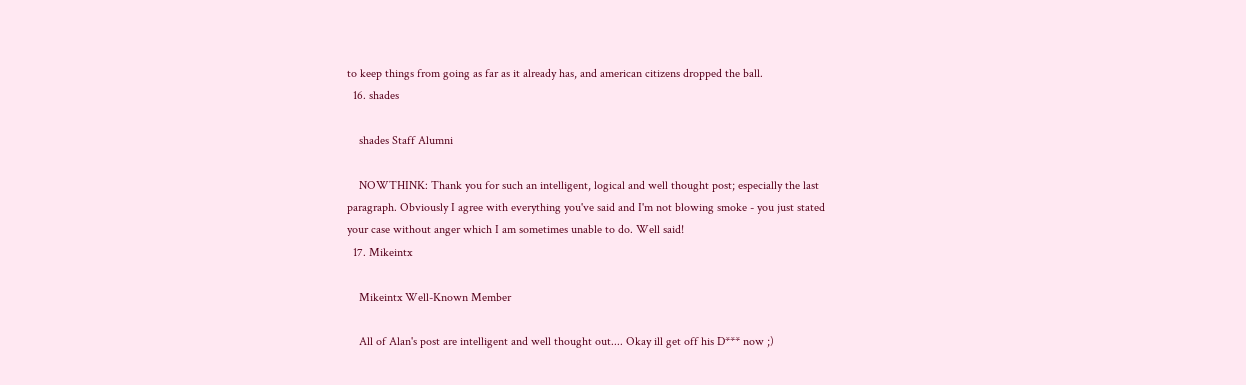to keep things from going as far as it already has, and american citizens dropped the ball.
  16. shades

    shades Staff Alumni

    NOWTHINK: Thank you for such an intelligent, logical and well thought post; especially the last paragraph. Obviously I agree with everything you've said and I'm not blowing smoke - you just stated your case without anger which I am sometimes unable to do. Well said!
  17. Mikeintx

    Mikeintx Well-Known Member

    All of Alan's post are intelligent and well thought out.... Okay ill get off his D*** now ;)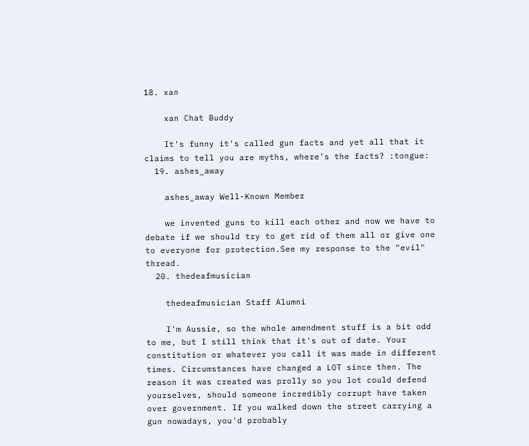18. xan

    xan Chat Buddy

    It's funny it's called gun facts and yet all that it claims to tell you are myths, where's the facts? :tongue:
  19. ashes_away

    ashes_away Well-Known Member

    we invented guns to kill each other and now we have to debate if we should try to get rid of them all or give one to everyone for protection.See my response to the "evil" thread.
  20. thedeafmusician

    thedeafmusician Staff Alumni

    I'm Aussie, so the whole amendment stuff is a bit odd to me, but I still think that it's out of date. Your constitution or whatever you call it was made in different times. Circumstances have changed a LOT since then. The reason it was created was prolly so you lot could defend yourselves, should someone incredibly corrupt have taken over government. If you walked down the street carrying a gun nowadays, you'd probably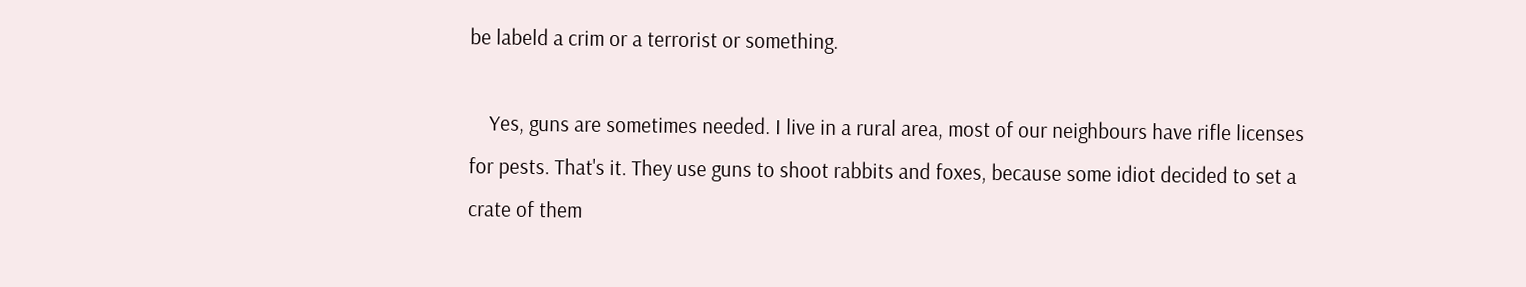be labeld a crim or a terrorist or something.

    Yes, guns are sometimes needed. I live in a rural area, most of our neighbours have rifle licenses for pests. That's it. They use guns to shoot rabbits and foxes, because some idiot decided to set a crate of them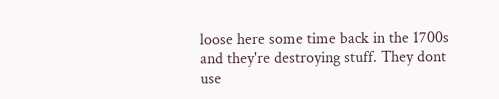loose here some time back in the 1700s and they're destroying stuff. They dont use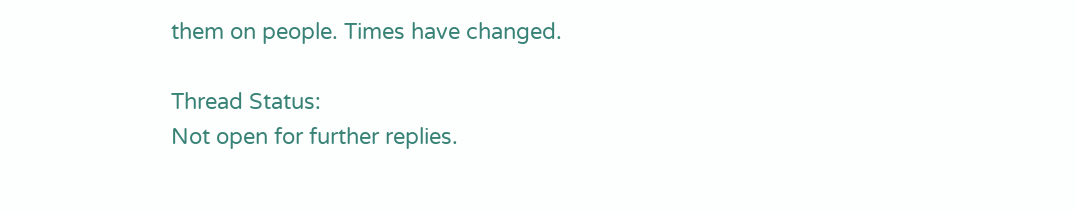them on people. Times have changed.

Thread Status:
Not open for further replies.